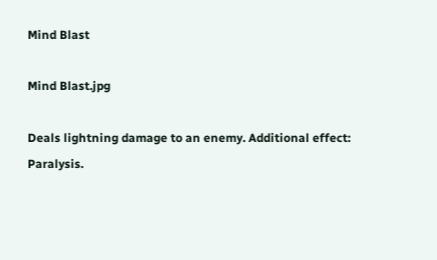Mind Blast

Mind Blast.jpg

Deals lightning damage to an enemy. Additional effect: Paralysis.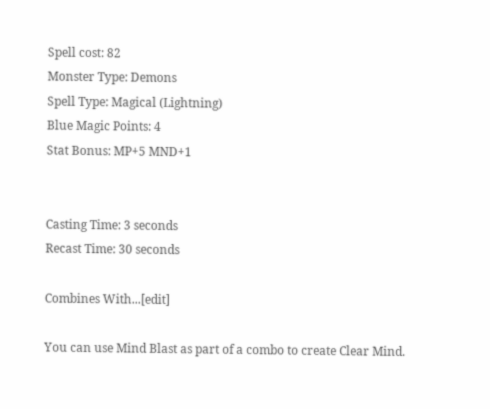Spell cost: 82
Monster Type: Demons
Spell Type: Magical (Lightning)
Blue Magic Points: 4
Stat Bonus: MP+5 MND+1


Casting Time: 3 seconds
Recast Time: 30 seconds

Combines With...[edit]

You can use Mind Blast as part of a combo to create Clear Mind.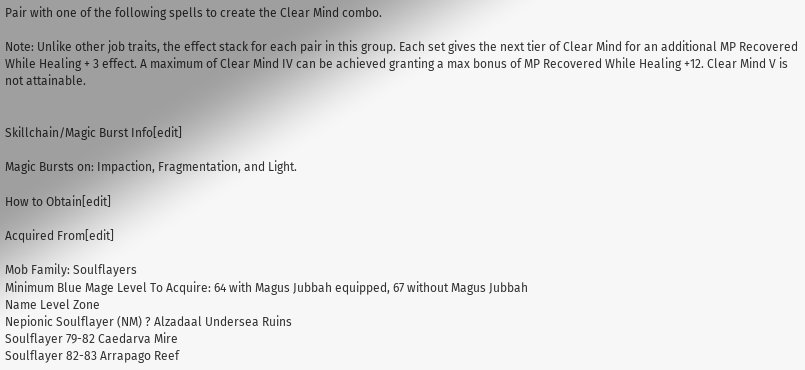Pair with one of the following spells to create the Clear Mind combo.

Note: Unlike other job traits, the effect stack for each pair in this group. Each set gives the next tier of Clear Mind for an additional MP Recovered While Healing + 3 effect. A maximum of Clear Mind IV can be achieved granting a max bonus of MP Recovered While Healing +12. Clear Mind V is not attainable.


Skillchain/Magic Burst Info[edit]

Magic Bursts on: Impaction, Fragmentation, and Light.

How to Obtain[edit]

Acquired From[edit]

Mob Family: Soulflayers
Minimum Blue Mage Level To Acquire: 64 with Magus Jubbah equipped, 67 without Magus Jubbah
Name Level Zone
Nepionic Soulflayer (NM) ? Alzadaal Undersea Ruins
Soulflayer 79-82 Caedarva Mire
Soulflayer 82-83 Arrapago Reef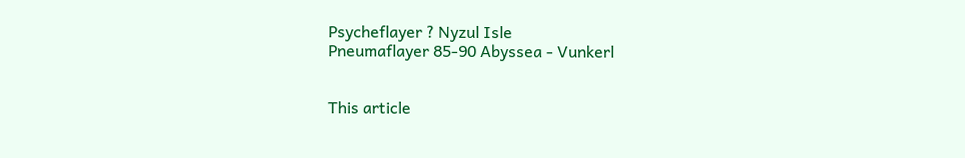Psycheflayer ? Nyzul Isle
Pneumaflayer 85-90 Abyssea - Vunkerl


This article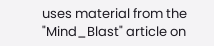uses material from the "Mind_Blast" article on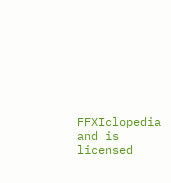FFXIclopedia and is licensed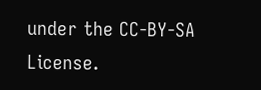under the CC-BY-SA License.